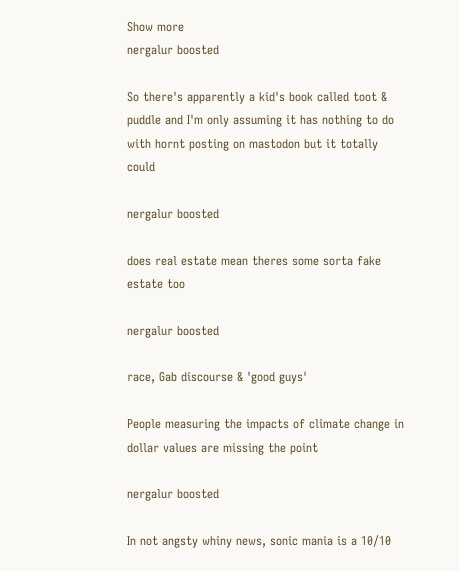Show more
nergalur boosted

So there's apparently a kid's book called toot & puddle and I'm only assuming it has nothing to do with hornt posting on mastodon but it totally could

nergalur boosted

does real estate mean theres some sorta fake estate too

nergalur boosted

race, Gab discourse & 'good guys'

People measuring the impacts of climate change in dollar values are missing the point

nergalur boosted

In not angsty whiny news, sonic mania is a 10/10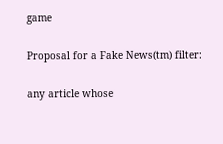game

Proposal for a Fake News(tm) filter:

any article whose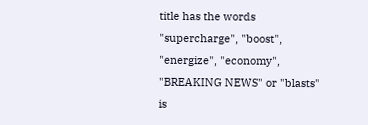title has the words "supercharge", "boost", "energize", "economy", "BREAKING NEWS" or "blasts" is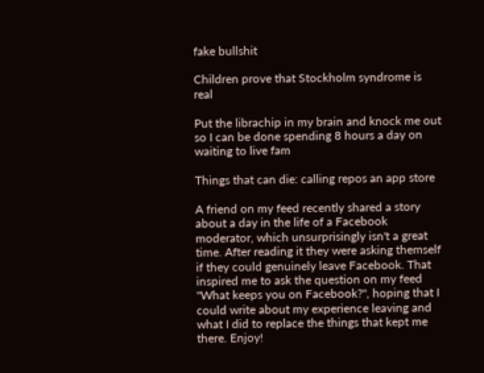fake bullshit

Children prove that Stockholm syndrome is real

Put the librachip in my brain and knock me out so I can be done spending 8 hours a day on waiting to live fam

Things that can die: calling repos an app store

A friend on my feed recently shared a story about a day in the life of a Facebook moderator, which unsurprisingly isn't a great time. After reading it they were asking themself if they could genuinely leave Facebook. That inspired me to ask the question on my feed "What keeps you on Facebook?", hoping that I could write about my experience leaving and what I did to replace the things that kept me there. Enjoy!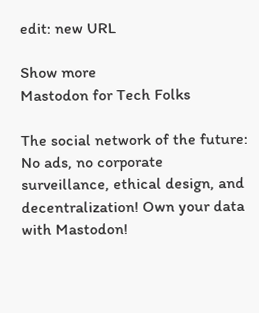edit: new URL

Show more
Mastodon for Tech Folks

The social network of the future: No ads, no corporate surveillance, ethical design, and decentralization! Own your data with Mastodon!